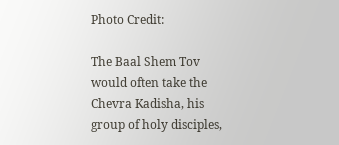Photo Credit:

The Baal Shem Tov would often take the Chevra Kadisha, his group of holy disciples,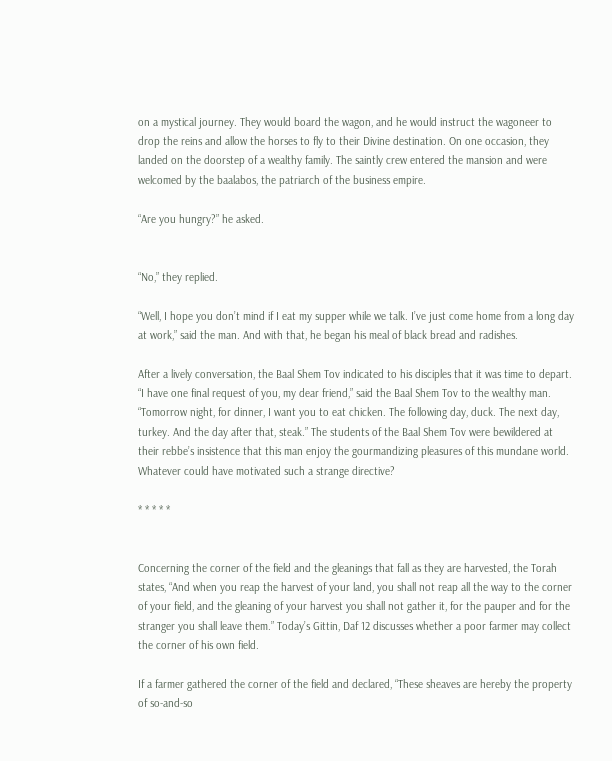on a mystical journey. They would board the wagon, and he would instruct the wagoneer to drop the reins and allow the horses to fly to their Divine destination. On one occasion, they landed on the doorstep of a wealthy family. The saintly crew entered the mansion and were welcomed by the baalabos, the patriarch of the business empire.

“Are you hungry?” he asked.


“No,” they replied.

“Well, I hope you don’t mind if I eat my supper while we talk. I’ve just come home from a long day at work,” said the man. And with that, he began his meal of black bread and radishes.

After a lively conversation, the Baal Shem Tov indicated to his disciples that it was time to depart. “I have one final request of you, my dear friend,” said the Baal Shem Tov to the wealthy man. “Tomorrow night, for dinner, I want you to eat chicken. The following day, duck. The next day, turkey. And the day after that, steak.” The students of the Baal Shem Tov were bewildered at their rebbe’s insistence that this man enjoy the gourmandizing pleasures of this mundane world. Whatever could have motivated such a strange directive?

* * * * *


Concerning the corner of the field and the gleanings that fall as they are harvested, the Torah states, “And when you reap the harvest of your land, you shall not reap all the way to the corner of your field, and the gleaning of your harvest you shall not gather it, for the pauper and for the stranger you shall leave them.” Today’s Gittin, Daf 12 discusses whether a poor farmer may collect the corner of his own field.

If a farmer gathered the corner of the field and declared, “These sheaves are hereby the property of so-and-so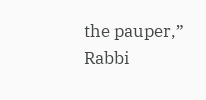the pauper,” Rabbi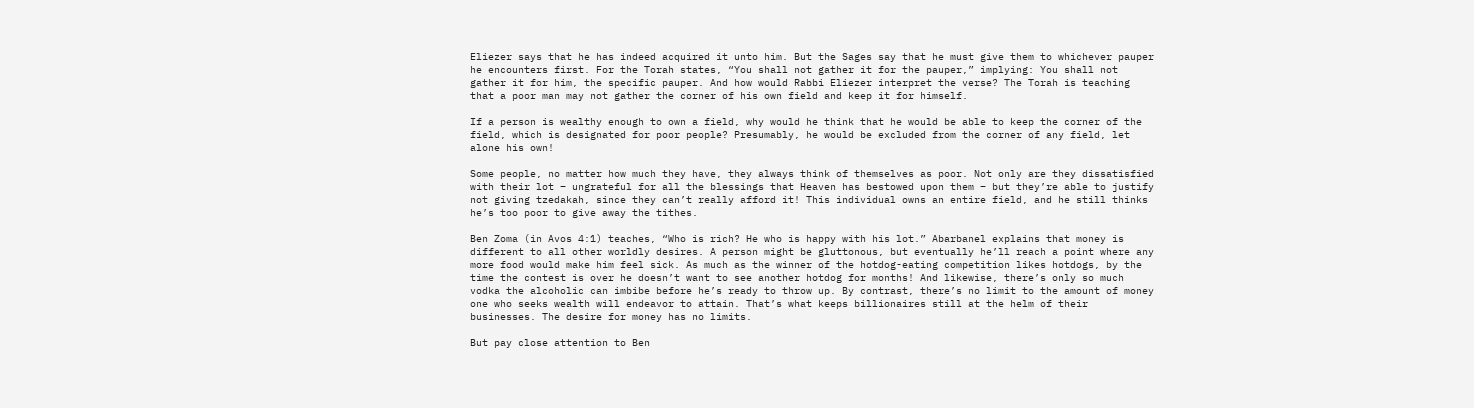Eliezer says that he has indeed acquired it unto him. But the Sages say that he must give them to whichever pauper he encounters first. For the Torah states, “You shall not gather it for the pauper,” implying: You shall not gather it for him, the specific pauper. And how would Rabbi Eliezer interpret the verse? The Torah is teaching that a poor man may not gather the corner of his own field and keep it for himself.

If a person is wealthy enough to own a field, why would he think that he would be able to keep the corner of the field, which is designated for poor people? Presumably, he would be excluded from the corner of any field, let alone his own!

Some people, no matter how much they have, they always think of themselves as poor. Not only are they dissatisfied with their lot – ungrateful for all the blessings that Heaven has bestowed upon them – but they’re able to justify not giving tzedakah, since they can’t really afford it! This individual owns an entire field, and he still thinks he’s too poor to give away the tithes.

Ben Zoma (in Avos 4:1) teaches, “Who is rich? He who is happy with his lot.” Abarbanel explains that money is different to all other worldly desires. A person might be gluttonous, but eventually he’ll reach a point where any more food would make him feel sick. As much as the winner of the hotdog-eating competition likes hotdogs, by the time the contest is over he doesn’t want to see another hotdog for months! And likewise, there’s only so much vodka the alcoholic can imbibe before he’s ready to throw up. By contrast, there’s no limit to the amount of money one who seeks wealth will endeavor to attain. That’s what keeps billionaires still at the helm of their businesses. The desire for money has no limits.

But pay close attention to Ben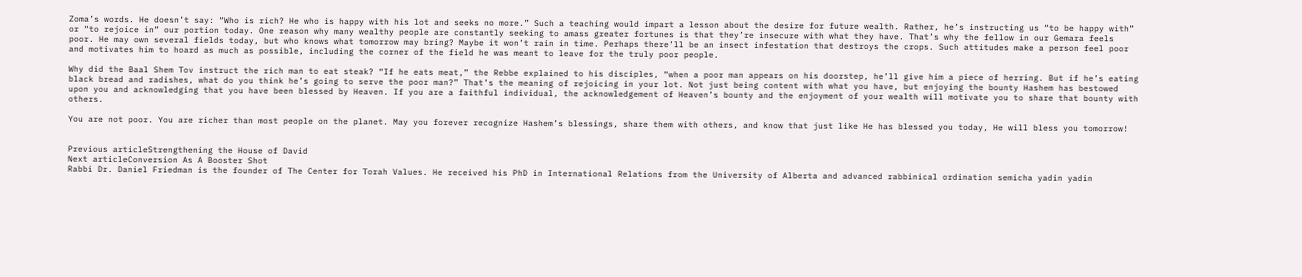Zoma’s words. He doesn’t say: “Who is rich? He who is happy with his lot and seeks no more.” Such a teaching would impart a lesson about the desire for future wealth. Rather, he’s instructing us “to be happy with” or “to rejoice in” our portion today. One reason why many wealthy people are constantly seeking to amass greater fortunes is that they’re insecure with what they have. That’s why the fellow in our Gemara feels poor. He may own several fields today, but who knows what tomorrow may bring? Maybe it won’t rain in time. Perhaps there’ll be an insect infestation that destroys the crops. Such attitudes make a person feel poor and motivates him to hoard as much as possible, including the corner of the field he was meant to leave for the truly poor people.

Why did the Baal Shem Tov instruct the rich man to eat steak? “If he eats meat,” the Rebbe explained to his disciples, “when a poor man appears on his doorstep, he’ll give him a piece of herring. But if he’s eating black bread and radishes, what do you think he’s going to serve the poor man?” That’s the meaning of rejoicing in your lot. Not just being content with what you have, but enjoying the bounty Hashem has bestowed upon you and acknowledging that you have been blessed by Heaven. If you are a faithful individual, the acknowledgement of Heaven’s bounty and the enjoyment of your wealth will motivate you to share that bounty with others.

You are not poor. You are richer than most people on the planet. May you forever recognize Hashem’s blessings, share them with others, and know that just like He has blessed you today, He will bless you tomorrow!


Previous articleStrengthening the House of David
Next articleConversion As A Booster Shot
Rabbi Dr. Daniel Friedman is the founder of The Center for Torah Values. He received his PhD in International Relations from the University of Alberta and advanced rabbinical ordination semicha yadin yadin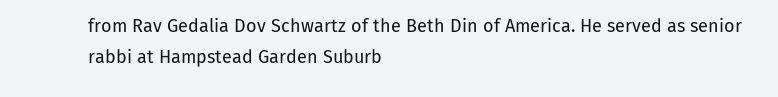from Rav Gedalia Dov Schwartz of the Beth Din of America. He served as senior rabbi at Hampstead Garden Suburb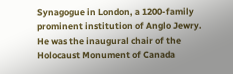Synagogue in London, a 1200-family prominent institution of Anglo Jewry. He was the inaugural chair of the Holocaust Monument of Canada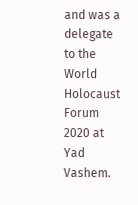and was a delegate to the World Holocaust Forum 2020 at Yad Vashem.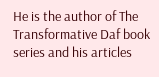He is the author of The Transformative Daf book series and his articles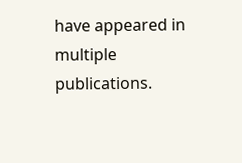have appeared in multiple publications.